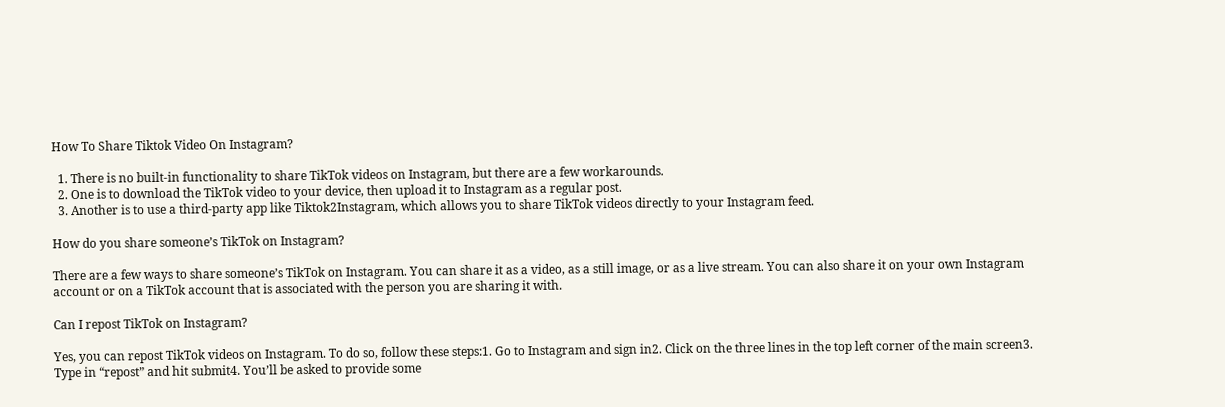How To Share Tiktok Video On Instagram?

  1. There is no built-in functionality to share TikTok videos on Instagram, but there are a few workarounds.
  2. One is to download the TikTok video to your device, then upload it to Instagram as a regular post.
  3. Another is to use a third-party app like Tiktok2Instagram, which allows you to share TikTok videos directly to your Instagram feed.

How do you share someone’s TikTok on Instagram?

There are a few ways to share someone’s TikTok on Instagram. You can share it as a video, as a still image, or as a live stream. You can also share it on your own Instagram account or on a TikTok account that is associated with the person you are sharing it with.

Can I repost TikTok on Instagram?

Yes, you can repost TikTok videos on Instagram. To do so, follow these steps:1. Go to Instagram and sign in2. Click on the three lines in the top left corner of the main screen3. Type in “repost” and hit submit4. You’ll be asked to provide some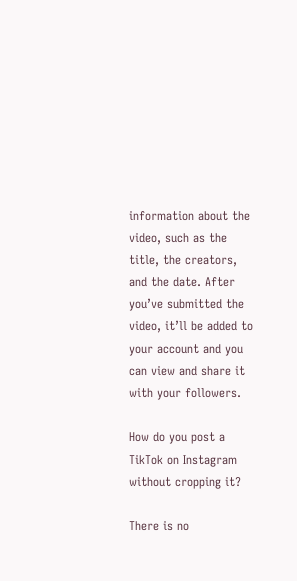information about the video, such as the title, the creators, and the date. After you’ve submitted the video, it’ll be added to your account and you can view and share it with your followers.

How do you post a TikTok on Instagram without cropping it?

There is no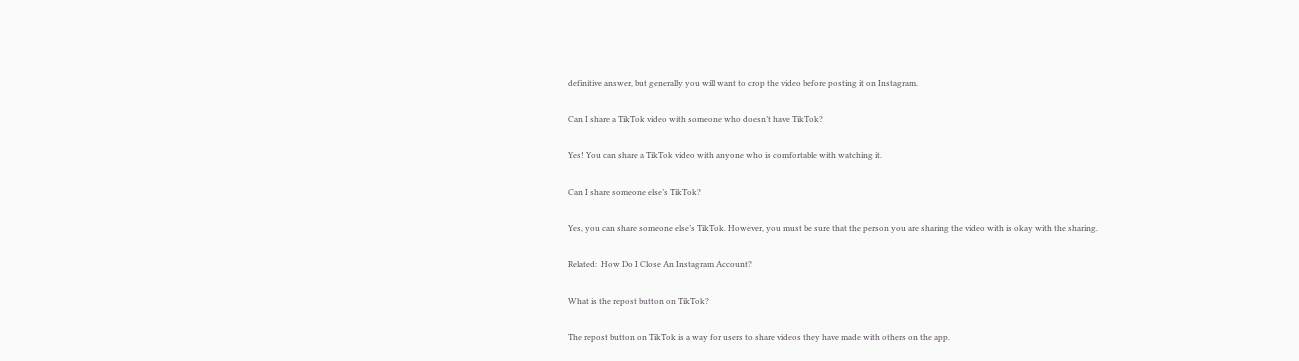definitive answer, but generally you will want to crop the video before posting it on Instagram.

Can I share a TikTok video with someone who doesn’t have TikTok?

Yes! You can share a TikTok video with anyone who is comfortable with watching it.

Can I share someone else’s TikTok?

Yes, you can share someone else’s TikTok. However, you must be sure that the person you are sharing the video with is okay with the sharing.

Related:  How Do I Close An Instagram Account?

What is the repost button on TikTok?

The repost button on TikTok is a way for users to share videos they have made with others on the app.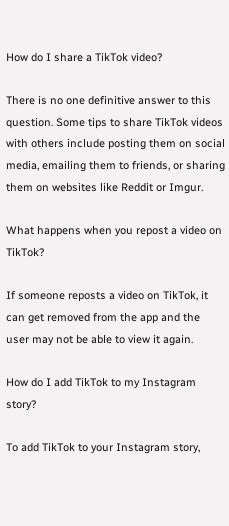How do I share a TikTok video?

There is no one definitive answer to this question. Some tips to share TikTok videos with others include posting them on social media, emailing them to friends, or sharing them on websites like Reddit or Imgur.

What happens when you repost a video on TikTok?

If someone reposts a video on TikTok, it can get removed from the app and the user may not be able to view it again.

How do I add TikTok to my Instagram story?

To add TikTok to your Instagram story,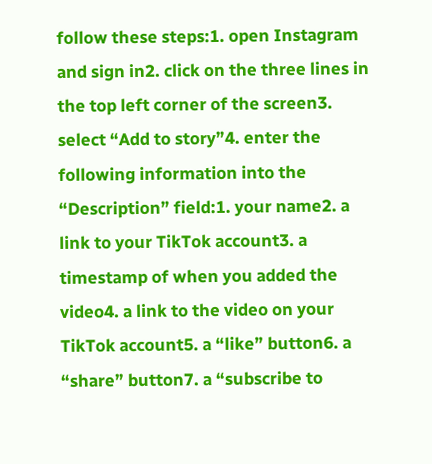follow these steps:1. open Instagram and sign in2. click on the three lines in the top left corner of the screen3. select “Add to story”4. enter the following information into the “Description” field:1. your name2. a link to your TikTok account3. a timestamp of when you added the video4. a link to the video on your TikTok account5. a “like” button6. a “share” button7. a “subscribe to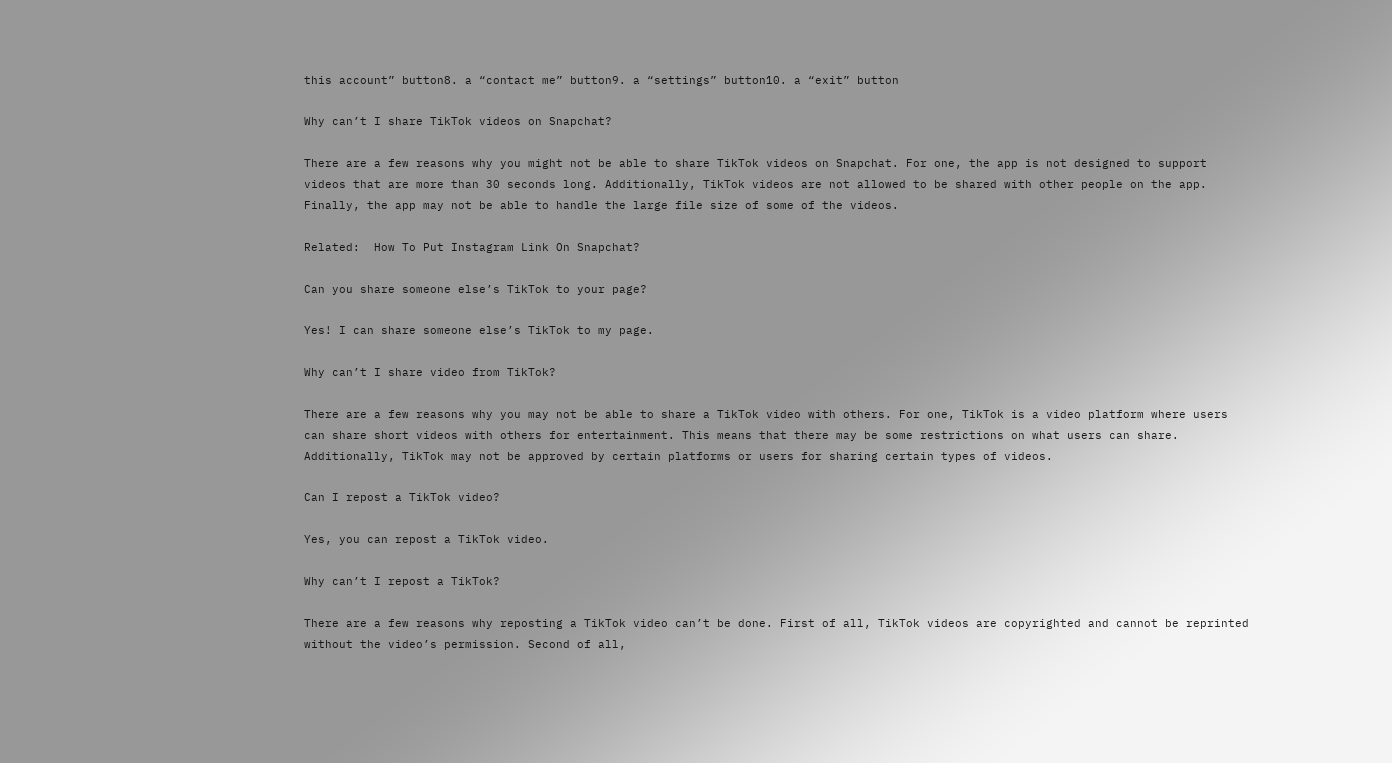this account” button8. a “contact me” button9. a “settings” button10. a “exit” button

Why can’t I share TikTok videos on Snapchat?

There are a few reasons why you might not be able to share TikTok videos on Snapchat. For one, the app is not designed to support videos that are more than 30 seconds long. Additionally, TikTok videos are not allowed to be shared with other people on the app. Finally, the app may not be able to handle the large file size of some of the videos.

Related:  How To Put Instagram Link On Snapchat?

Can you share someone else’s TikTok to your page?

Yes! I can share someone else’s TikTok to my page.

Why can’t I share video from TikTok?

There are a few reasons why you may not be able to share a TikTok video with others. For one, TikTok is a video platform where users can share short videos with others for entertainment. This means that there may be some restrictions on what users can share. Additionally, TikTok may not be approved by certain platforms or users for sharing certain types of videos.

Can I repost a TikTok video?

Yes, you can repost a TikTok video.

Why can’t I repost a TikTok?

There are a few reasons why reposting a TikTok video can’t be done. First of all, TikTok videos are copyrighted and cannot be reprinted without the video’s permission. Second of all,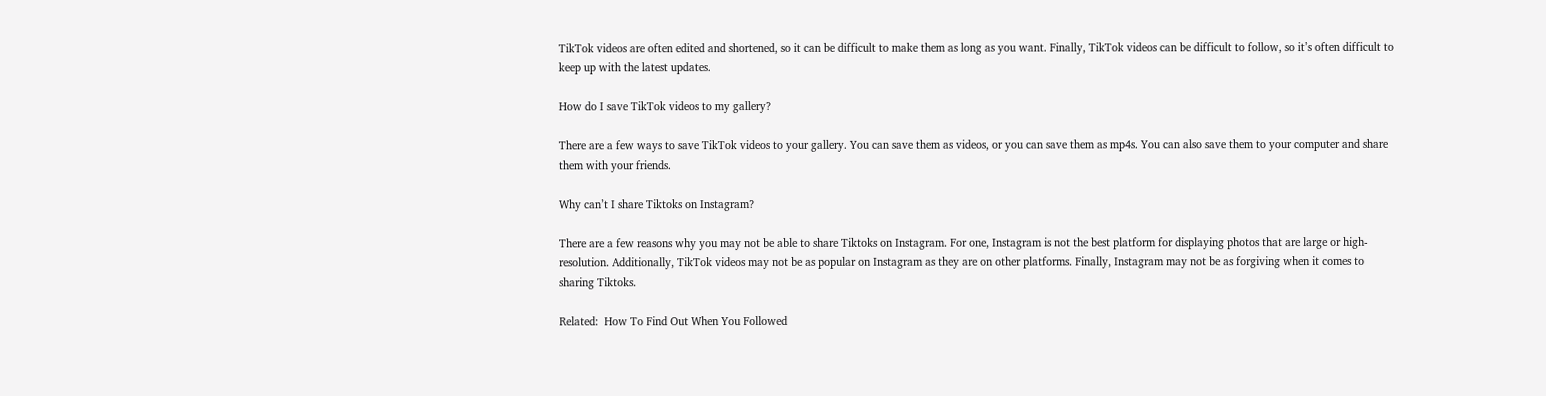TikTok videos are often edited and shortened, so it can be difficult to make them as long as you want. Finally, TikTok videos can be difficult to follow, so it’s often difficult to keep up with the latest updates.

How do I save TikTok videos to my gallery?

There are a few ways to save TikTok videos to your gallery. You can save them as videos, or you can save them as mp4s. You can also save them to your computer and share them with your friends.

Why can’t I share Tiktoks on Instagram?

There are a few reasons why you may not be able to share Tiktoks on Instagram. For one, Instagram is not the best platform for displaying photos that are large or high-resolution. Additionally, TikTok videos may not be as popular on Instagram as they are on other platforms. Finally, Instagram may not be as forgiving when it comes to sharing Tiktoks.

Related:  How To Find Out When You Followed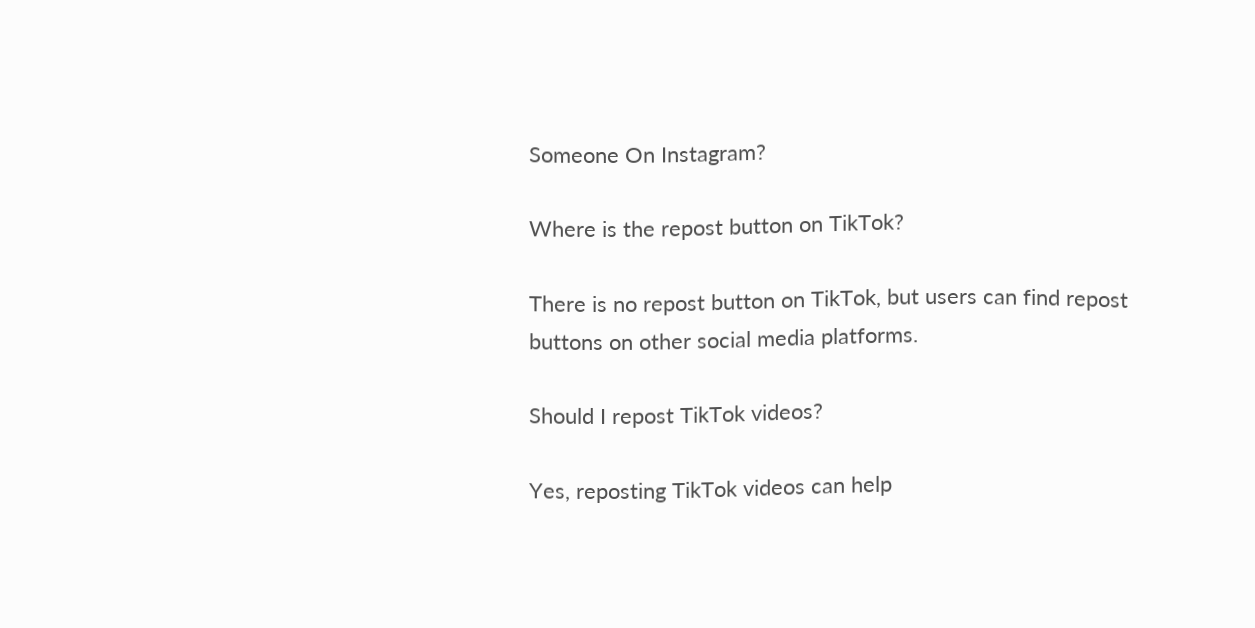Someone On Instagram?

Where is the repost button on TikTok?

There is no repost button on TikTok, but users can find repost buttons on other social media platforms.

Should I repost TikTok videos?

Yes, reposting TikTok videos can help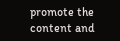promote the content and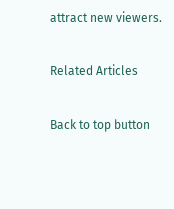attract new viewers.

Related Articles

Back to top button